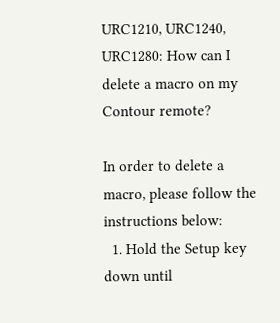URC1210, URC1240, URC1280: How can I delete a macro on my Contour remote?

In order to delete a macro, please follow the instructions below:
  1. Hold the Setup key down until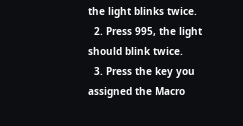the light blinks twice.
  2. Press 995, the light should blink twice.
  3. Press the key you assigned the Macro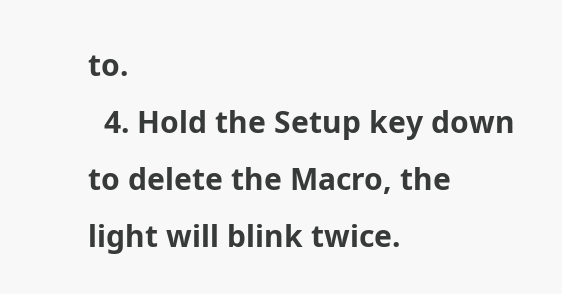to.
  4. Hold the Setup key down to delete the Macro, the light will blink twice.